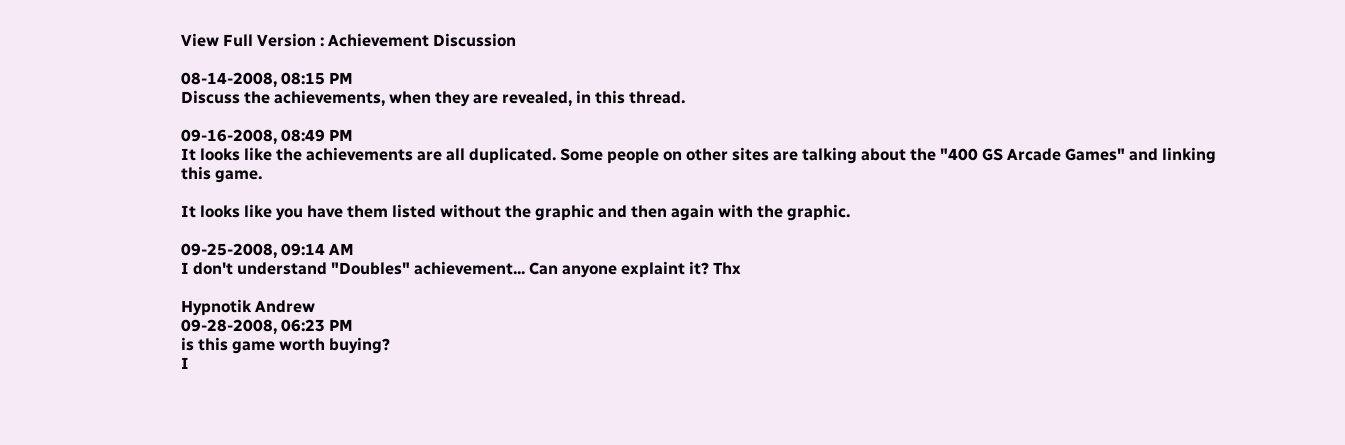View Full Version : Achievement Discussion

08-14-2008, 08:15 PM
Discuss the achievements, when they are revealed, in this thread.

09-16-2008, 08:49 PM
It looks like the achievements are all duplicated. Some people on other sites are talking about the "400 GS Arcade Games" and linking this game.

It looks like you have them listed without the graphic and then again with the graphic.

09-25-2008, 09:14 AM
I don't understand "Doubles" achievement... Can anyone explaint it? Thx

Hypnotik Andrew
09-28-2008, 06:23 PM
is this game worth buying?
I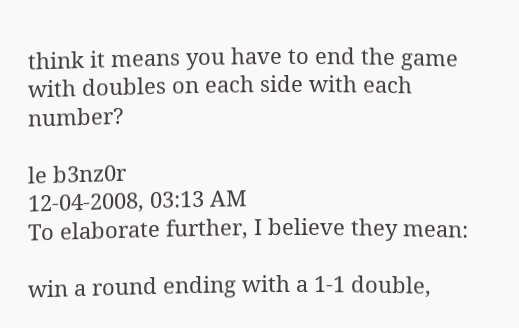think it means you have to end the game with doubles on each side with each number?

le b3nz0r
12-04-2008, 03:13 AM
To elaborate further, I believe they mean:

win a round ending with a 1-1 double,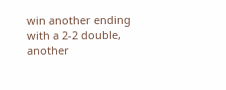win another ending with a 2-2 double, another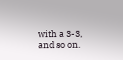with a 3-3, and so on.